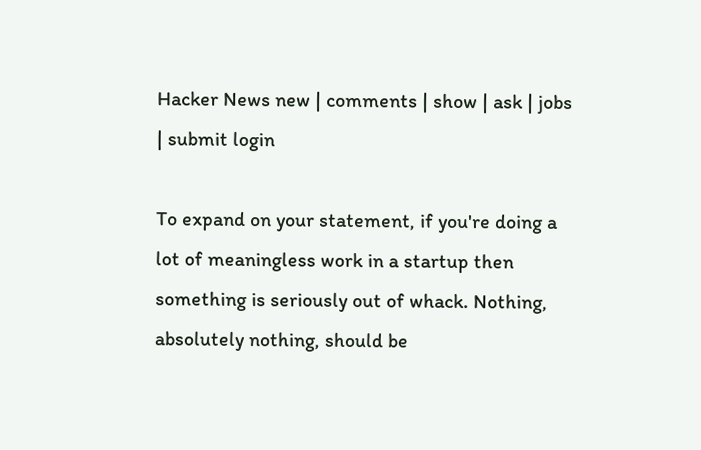Hacker News new | comments | show | ask | jobs | submit login

To expand on your statement, if you're doing a lot of meaningless work in a startup then something is seriously out of whack. Nothing, absolutely nothing, should be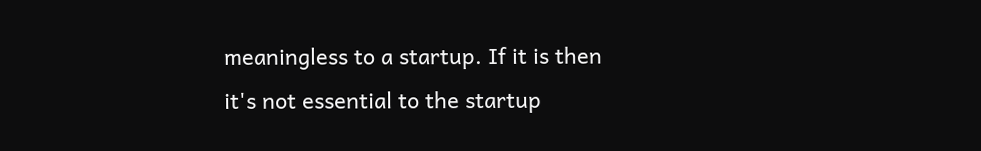meaningless to a startup. If it is then it's not essential to the startup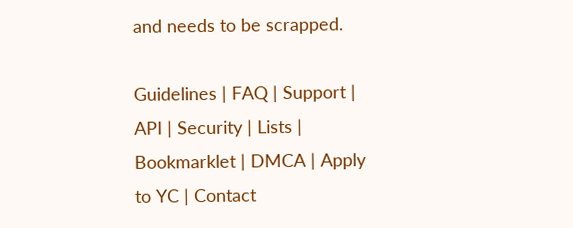and needs to be scrapped.

Guidelines | FAQ | Support | API | Security | Lists | Bookmarklet | DMCA | Apply to YC | Contact